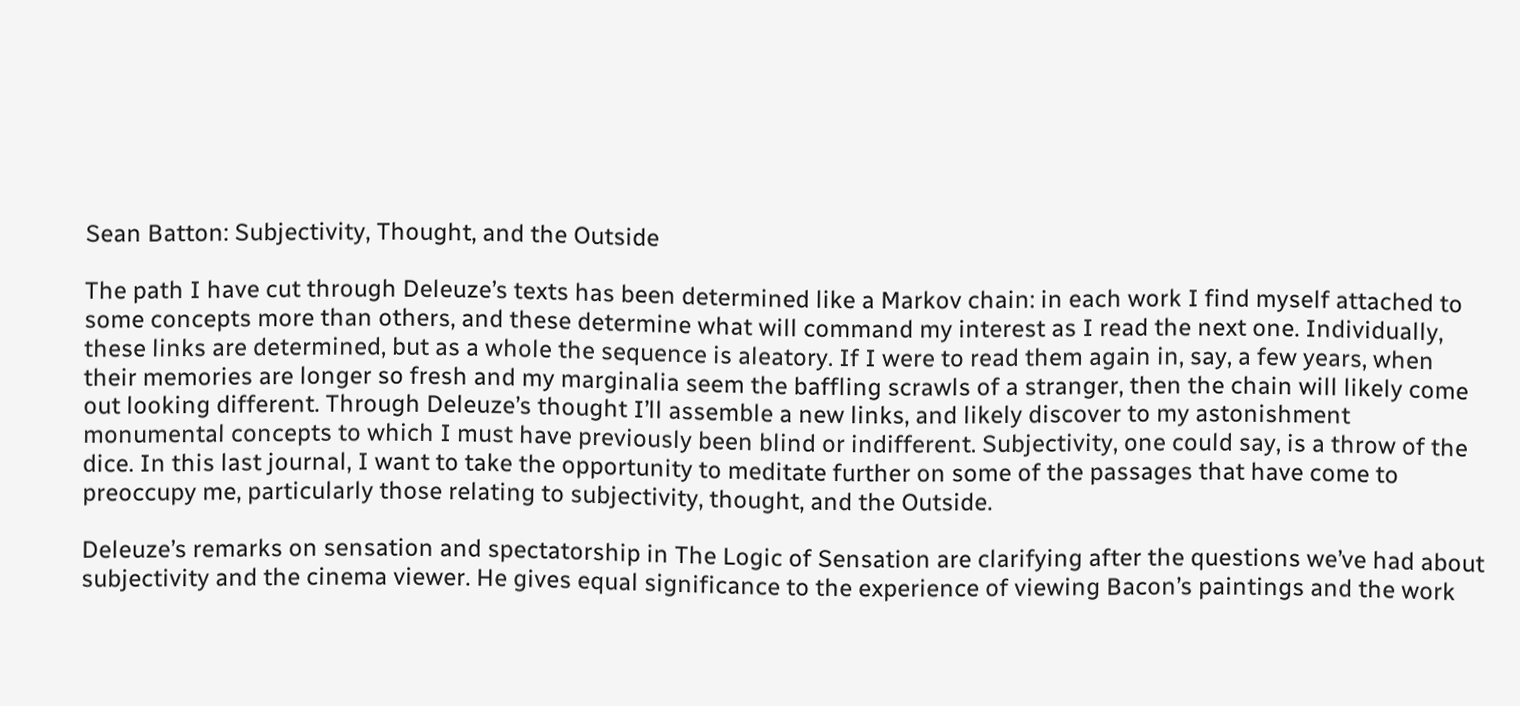Sean Batton: Subjectivity, Thought, and the Outside

The path I have cut through Deleuze’s texts has been determined like a Markov chain: in each work I find myself attached to some concepts more than others, and these determine what will command my interest as I read the next one. Individually, these links are determined, but as a whole the sequence is aleatory. If I were to read them again in, say, a few years, when their memories are longer so fresh and my marginalia seem the baffling scrawls of a stranger, then the chain will likely come out looking different. Through Deleuze’s thought I’ll assemble a new links, and likely discover to my astonishment monumental concepts to which I must have previously been blind or indifferent. Subjectivity, one could say, is a throw of the dice. In this last journal, I want to take the opportunity to meditate further on some of the passages that have come to preoccupy me, particularly those relating to subjectivity, thought, and the Outside.

Deleuze’s remarks on sensation and spectatorship in The Logic of Sensation are clarifying after the questions we’ve had about subjectivity and the cinema viewer. He gives equal significance to the experience of viewing Bacon’s paintings and the work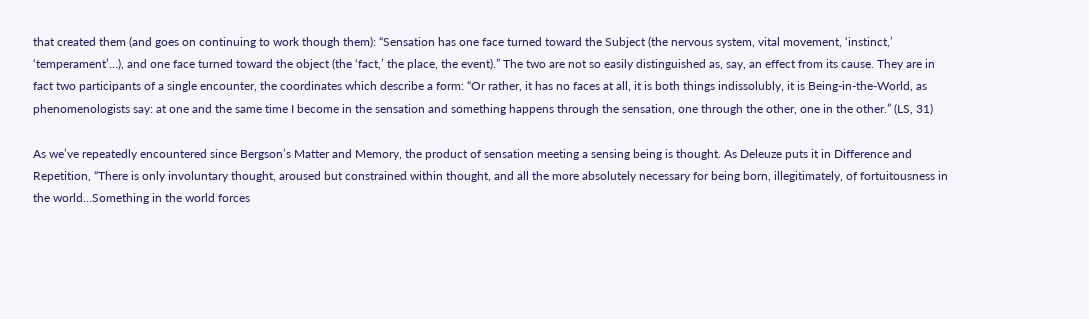that created them (and goes on continuing to work though them): “Sensation has one face turned toward the Subject (the nervous system, vital movement, ‘instinct,’ ‘temperament’…), and one face turned toward the object (the ‘fact,’ the place, the event).” The two are not so easily distinguished as, say, an effect from its cause. They are in fact two participants of a single encounter, the coordinates which describe a form: “Or rather, it has no faces at all, it is both things indissolubly, it is Being-in-the-World, as phenomenologists say: at one and the same time I become in the sensation and something happens through the sensation, one through the other, one in the other.” (LS, 31)

As we’ve repeatedly encountered since Bergson’s Matter and Memory, the product of sensation meeting a sensing being is thought. As Deleuze puts it in Difference and Repetition, “There is only involuntary thought, aroused but constrained within thought, and all the more absolutely necessary for being born, illegitimately, of fortuitousness in the world…Something in the world forces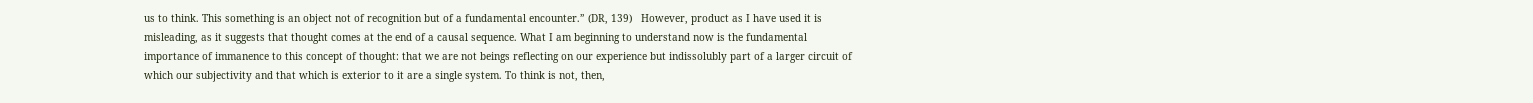us to think. This something is an object not of recognition but of a fundamental encounter.” (DR, 139)   However, product as I have used it is misleading, as it suggests that thought comes at the end of a causal sequence. What I am beginning to understand now is the fundamental importance of immanence to this concept of thought: that we are not beings reflecting on our experience but indissolubly part of a larger circuit of which our subjectivity and that which is exterior to it are a single system. To think is not, then,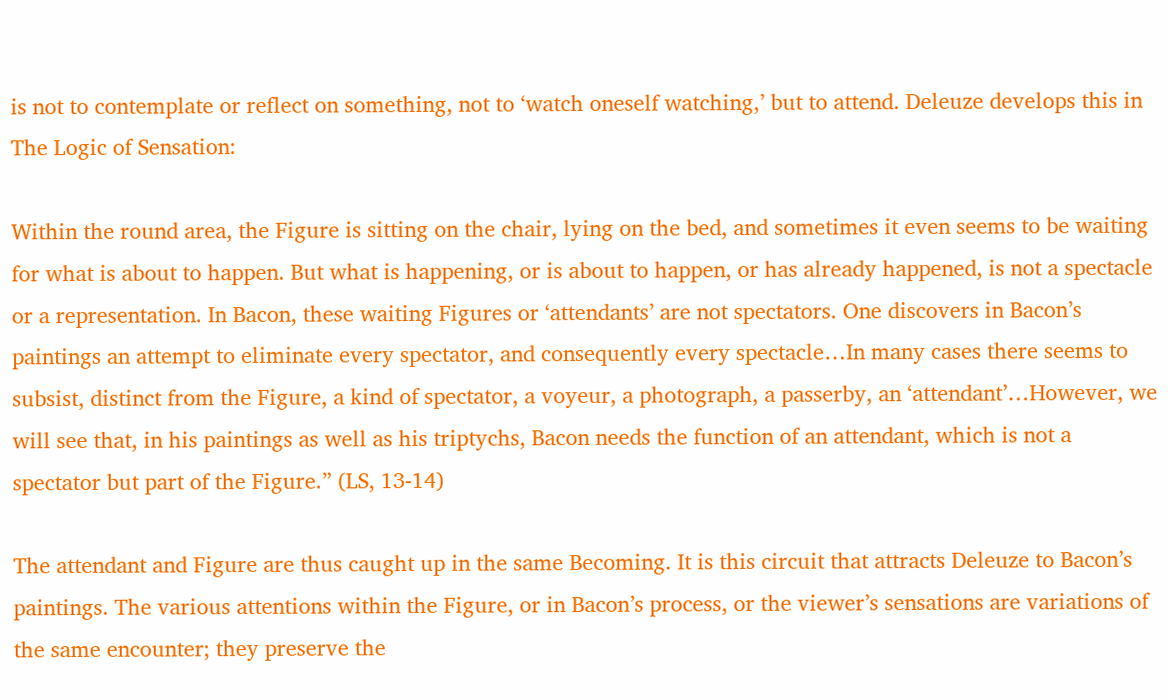is not to contemplate or reflect on something, not to ‘watch oneself watching,’ but to attend. Deleuze develops this in The Logic of Sensation:

Within the round area, the Figure is sitting on the chair, lying on the bed, and sometimes it even seems to be waiting for what is about to happen. But what is happening, or is about to happen, or has already happened, is not a spectacle or a representation. In Bacon, these waiting Figures or ‘attendants’ are not spectators. One discovers in Bacon’s paintings an attempt to eliminate every spectator, and consequently every spectacle…In many cases there seems to subsist, distinct from the Figure, a kind of spectator, a voyeur, a photograph, a passerby, an ‘attendant’…However, we will see that, in his paintings as well as his triptychs, Bacon needs the function of an attendant, which is not a spectator but part of the Figure.” (LS, 13-14)

The attendant and Figure are thus caught up in the same Becoming. It is this circuit that attracts Deleuze to Bacon’s paintings. The various attentions within the Figure, or in Bacon’s process, or the viewer’s sensations are variations of the same encounter; they preserve the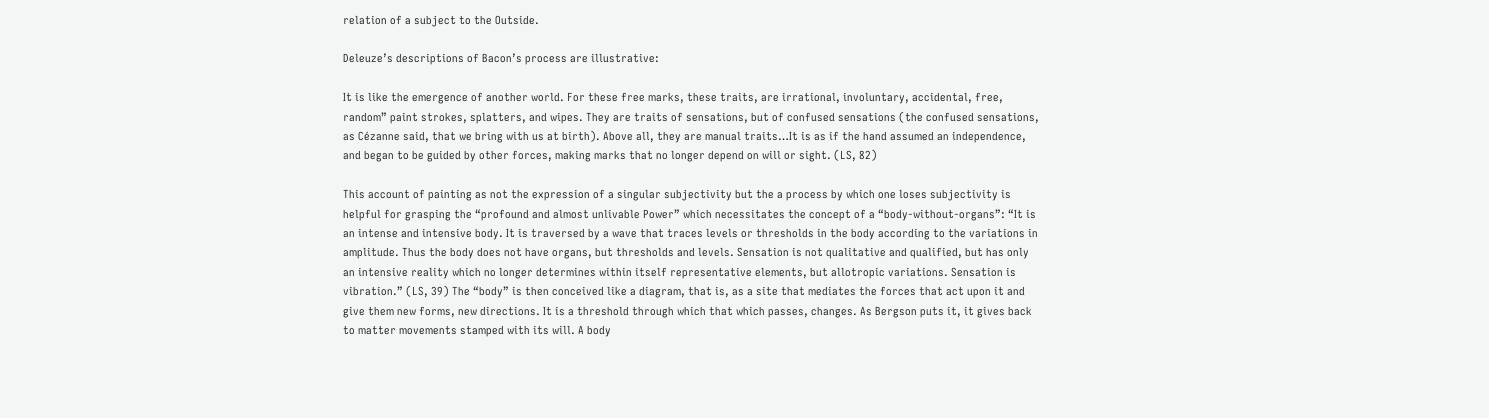relation of a subject to the Outside.

Deleuze’s descriptions of Bacon’s process are illustrative:

It is like the emergence of another world. For these free marks, these traits, are irrational, involuntary, accidental, free, random” paint strokes, splatters, and wipes. They are traits of sensations, but of confused sensations (the confused sensations, as Cézanne said, that we bring with us at birth). Above all, they are manual traits…It is as if the hand assumed an independence, and began to be guided by other forces, making marks that no longer depend on will or sight. (LS, 82)

This account of painting as not the expression of a singular subjectivity but the a process by which one loses subjectivity is helpful for grasping the “profound and almost unlivable Power” which necessitates the concept of a “body-without-organs”: “It is an intense and intensive body. It is traversed by a wave that traces levels or thresholds in the body according to the variations in amplitude. Thus the body does not have organs, but thresholds and levels. Sensation is not qualitative and qualified, but has only an intensive reality which no longer determines within itself representative elements, but allotropic variations. Sensation is vibration.” (LS, 39) The “body” is then conceived like a diagram, that is, as a site that mediates the forces that act upon it and give them new forms, new directions. It is a threshold through which that which passes, changes. As Bergson puts it, it gives back to matter movements stamped with its will. A body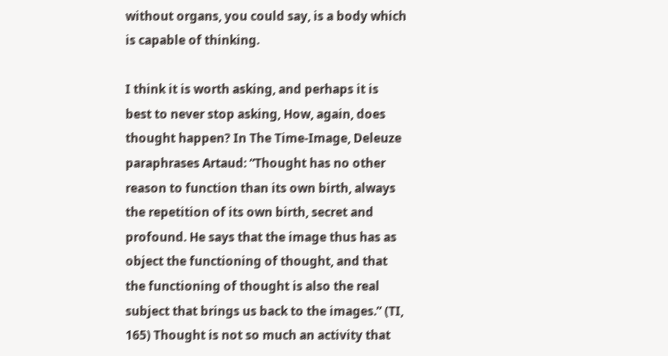without organs, you could say, is a body which is capable of thinking.

I think it is worth asking, and perhaps it is best to never stop asking, How, again, does thought happen? In The Time-Image, Deleuze paraphrases Artaud: “Thought has no other reason to function than its own birth, always the repetition of its own birth, secret and profound. He says that the image thus has as object the functioning of thought, and that the functioning of thought is also the real subject that brings us back to the images.” (TI, 165) Thought is not so much an activity that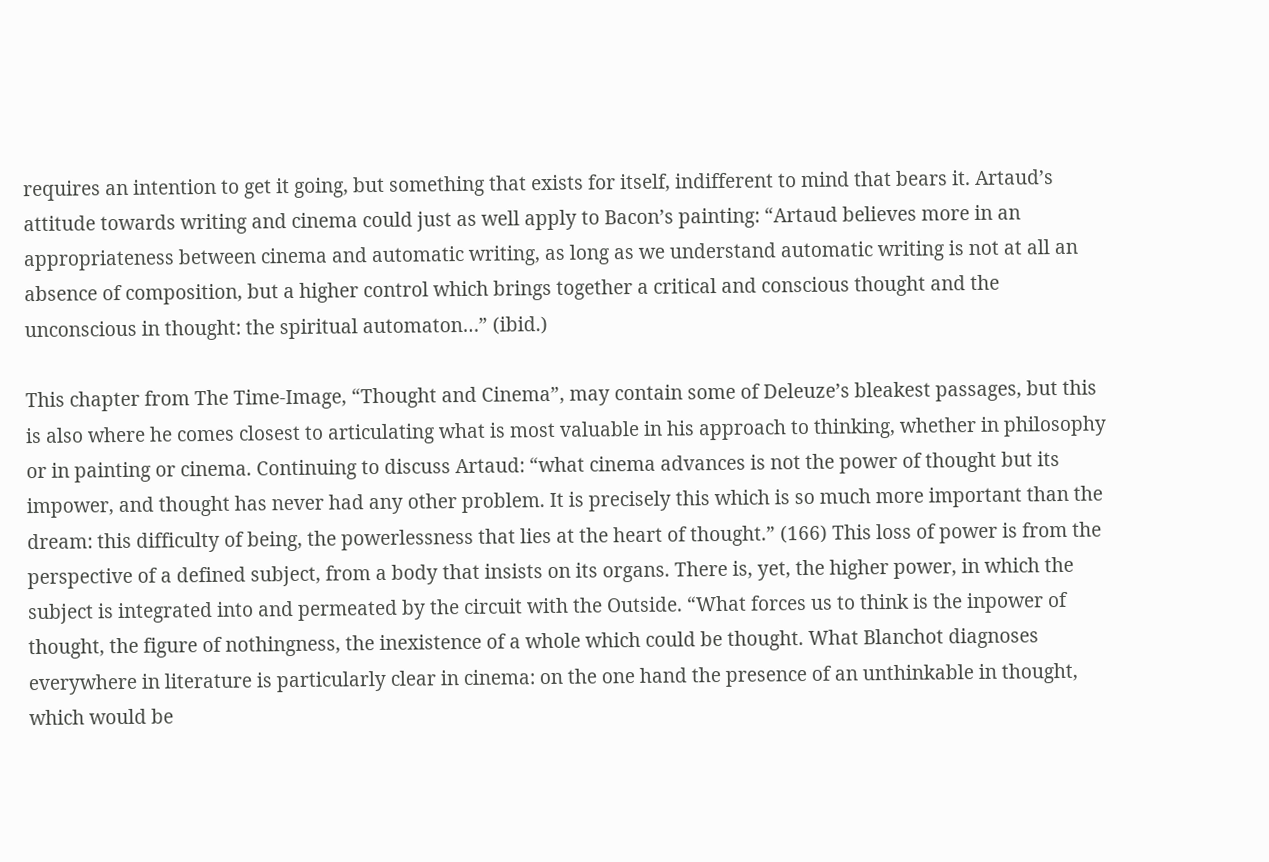requires an intention to get it going, but something that exists for itself, indifferent to mind that bears it. Artaud’s attitude towards writing and cinema could just as well apply to Bacon’s painting: “Artaud believes more in an appropriateness between cinema and automatic writing, as long as we understand automatic writing is not at all an absence of composition, but a higher control which brings together a critical and conscious thought and the unconscious in thought: the spiritual automaton…” (ibid.)

This chapter from The Time-Image, “Thought and Cinema”, may contain some of Deleuze’s bleakest passages, but this is also where he comes closest to articulating what is most valuable in his approach to thinking, whether in philosophy or in painting or cinema. Continuing to discuss Artaud: “what cinema advances is not the power of thought but its impower, and thought has never had any other problem. It is precisely this which is so much more important than the dream: this difficulty of being, the powerlessness that lies at the heart of thought.” (166) This loss of power is from the perspective of a defined subject, from a body that insists on its organs. There is, yet, the higher power, in which the subject is integrated into and permeated by the circuit with the Outside. “What forces us to think is the inpower of thought, the figure of nothingness, the inexistence of a whole which could be thought. What Blanchot diagnoses everywhere in literature is particularly clear in cinema: on the one hand the presence of an unthinkable in thought, which would be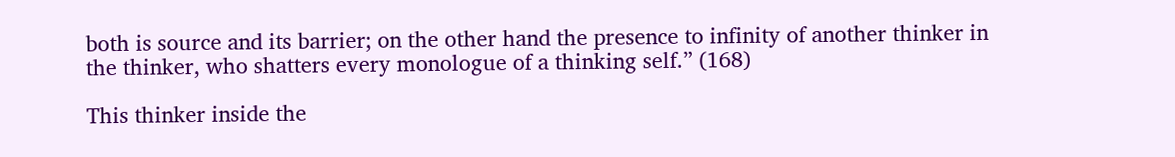both is source and its barrier; on the other hand the presence to infinity of another thinker in the thinker, who shatters every monologue of a thinking self.” (168)

This thinker inside the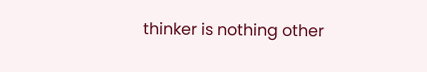thinker is nothing other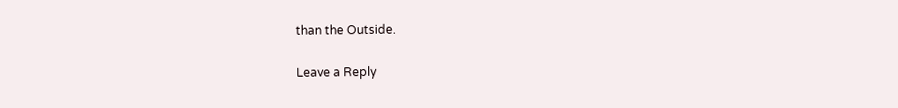than the Outside.

Leave a Reply